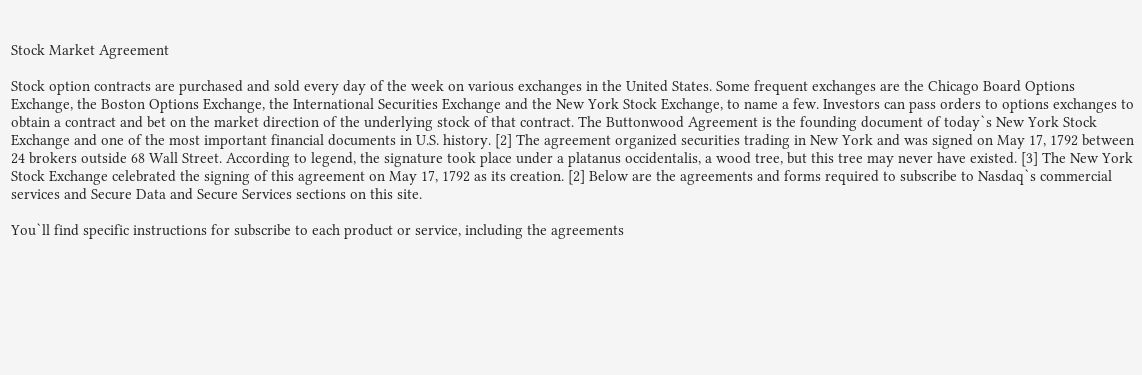Stock Market Agreement

Stock option contracts are purchased and sold every day of the week on various exchanges in the United States. Some frequent exchanges are the Chicago Board Options Exchange, the Boston Options Exchange, the International Securities Exchange and the New York Stock Exchange, to name a few. Investors can pass orders to options exchanges to obtain a contract and bet on the market direction of the underlying stock of that contract. The Buttonwood Agreement is the founding document of today`s New York Stock Exchange and one of the most important financial documents in U.S. history. [2] The agreement organized securities trading in New York and was signed on May 17, 1792 between 24 brokers outside 68 Wall Street. According to legend, the signature took place under a platanus occidentalis, a wood tree, but this tree may never have existed. [3] The New York Stock Exchange celebrated the signing of this agreement on May 17, 1792 as its creation. [2] Below are the agreements and forms required to subscribe to Nasdaq`s commercial services and Secure Data and Secure Services sections on this site.

You`ll find specific instructions for subscribe to each product or service, including the agreements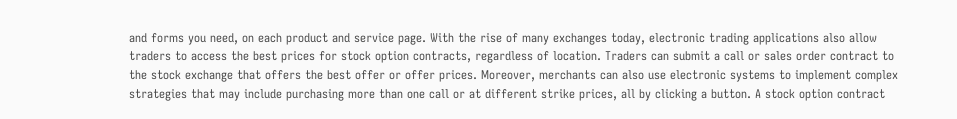and forms you need, on each product and service page. With the rise of many exchanges today, electronic trading applications also allow traders to access the best prices for stock option contracts, regardless of location. Traders can submit a call or sales order contract to the stock exchange that offers the best offer or offer prices. Moreover, merchants can also use electronic systems to implement complex strategies that may include purchasing more than one call or at different strike prices, all by clicking a button. A stock option contract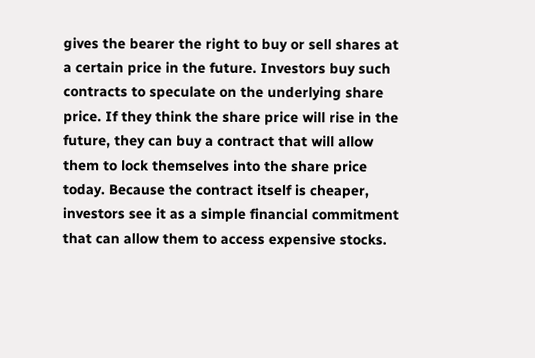gives the bearer the right to buy or sell shares at a certain price in the future. Investors buy such contracts to speculate on the underlying share price. If they think the share price will rise in the future, they can buy a contract that will allow them to lock themselves into the share price today. Because the contract itself is cheaper, investors see it as a simple financial commitment that can allow them to access expensive stocks.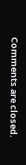Comments are closed.